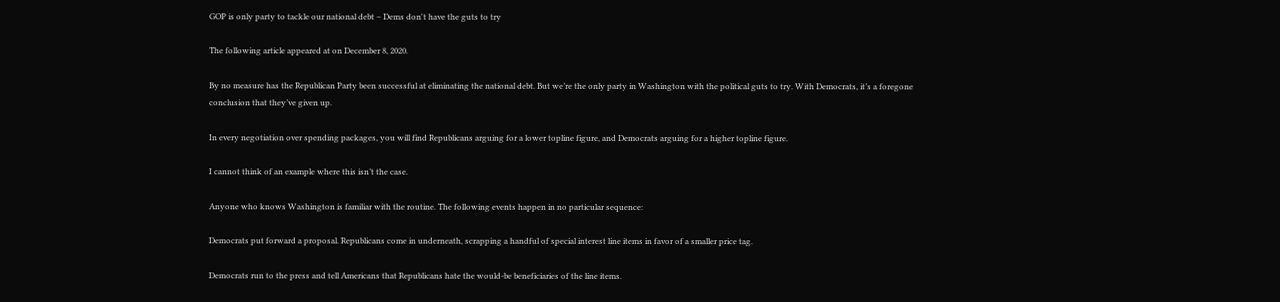GOP is only party to tackle our national debt – Dems don't have the guts to try

The following article appeared at on December 8, 2020.

By no measure has the Republican Party been successful at eliminating the national debt. But we’re the only party in Washington with the political guts to try. With Democrats, it’s a foregone conclusion that they’ve given up.

In every negotiation over spending packages, you will find Republicans arguing for a lower topline figure, and Democrats arguing for a higher topline figure.

I cannot think of an example where this isn’t the case.

Anyone who knows Washington is familiar with the routine. The following events happen in no particular sequence:

Democrats put forward a proposal. Republicans come in underneath, scrapping a handful of special interest line items in favor of a smaller price tag.

Democrats run to the press and tell Americans that Republicans hate the would-be beneficiaries of the line items.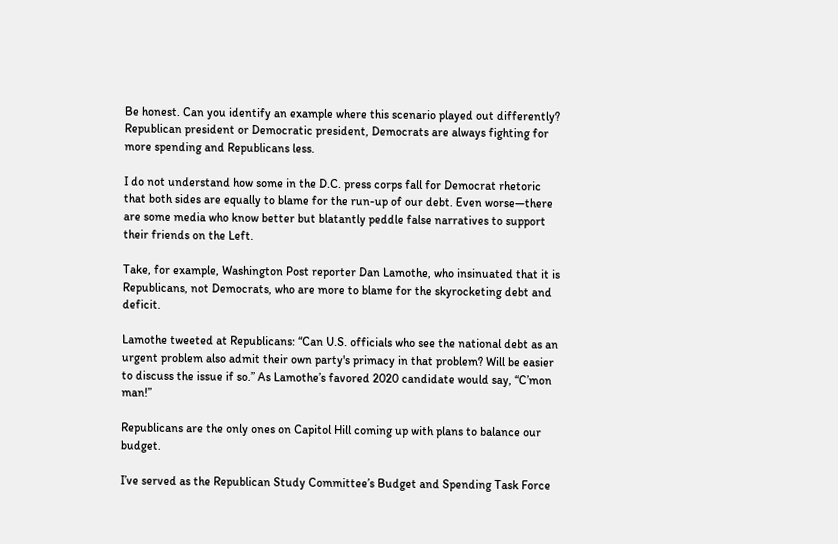Be honest. Can you identify an example where this scenario played out differently? Republican president or Democratic president, Democrats are always fighting for more spending and Republicans less.

I do not understand how some in the D.C. press corps fall for Democrat rhetoric that both sides are equally to blame for the run-up of our debt. Even worse—there are some media who know better but blatantly peddle false narratives to support their friends on the Left.

Take, for example, Washington Post reporter Dan Lamothe, who insinuated that it is Republicans, not Democrats, who are more to blame for the skyrocketing debt and deficit.

Lamothe tweeted at Republicans: “Can U.S. officials who see the national debt as an urgent problem also admit their own party's primacy in that problem? Will be easier to discuss the issue if so.” As Lamothe’s favored 2020 candidate would say, “C’mon man!”

Republicans are the only ones on Capitol Hill coming up with plans to balance our budget.

I’ve served as the Republican Study Committee’s Budget and Spending Task Force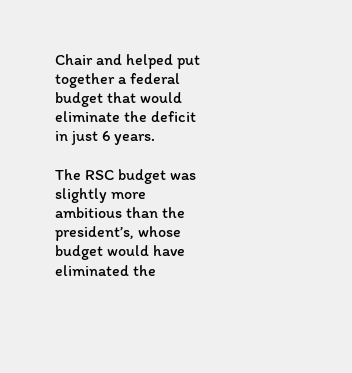Chair and helped put together a federal budget that would eliminate the deficit in just 6 years.

The RSC budget was slightly more ambitious than the president’s, whose budget would have eliminated the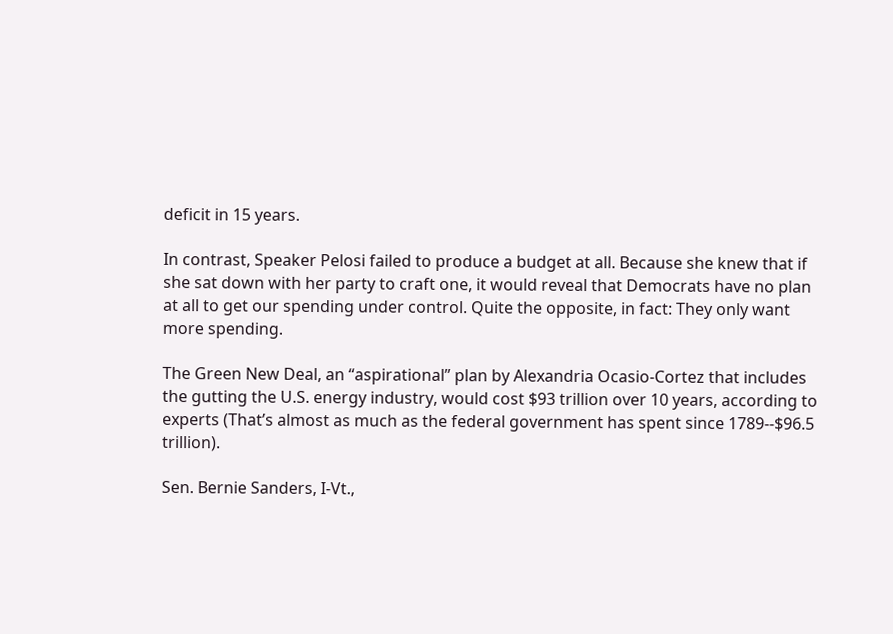deficit in 15 years.

In contrast, Speaker Pelosi failed to produce a budget at all. Because she knew that if she sat down with her party to craft one, it would reveal that Democrats have no plan at all to get our spending under control. Quite the opposite, in fact: They only want more spending.

The Green New Deal, an “aspirational” plan by Alexandria Ocasio-Cortez that includes the gutting the U.S. energy industry, would cost $93 trillion over 10 years, according to experts (That’s almost as much as the federal government has spent since 1789--$96.5 trillion).

Sen. Bernie Sanders, I-Vt.,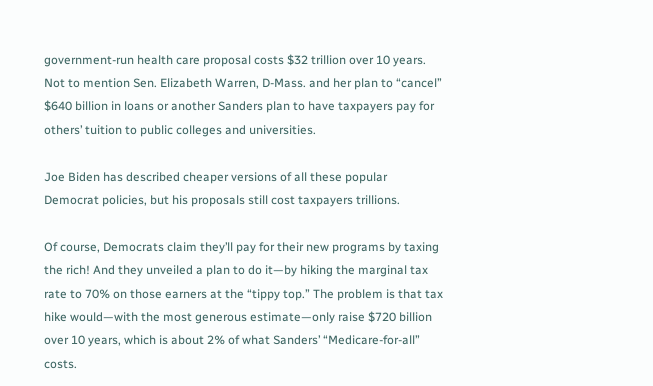government-run health care proposal costs $32 trillion over 10 years. Not to mention Sen. Elizabeth Warren, D-Mass. and her plan to “cancel” $640 billion in loans or another Sanders plan to have taxpayers pay for others’ tuition to public colleges and universities.

Joe Biden has described cheaper versions of all these popular Democrat policies, but his proposals still cost taxpayers trillions.

Of course, Democrats claim they’ll pay for their new programs by taxing the rich! And they unveiled a plan to do it—by hiking the marginal tax rate to 70% on those earners at the “tippy top.” The problem is that tax hike would—with the most generous estimate—only raise $720 billion over 10 years, which is about 2% of what Sanders’ “Medicare-for-all” costs.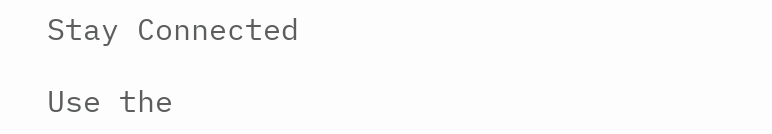Stay Connected

Use the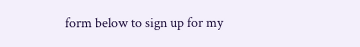form below to sign up for my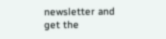newsletter and get the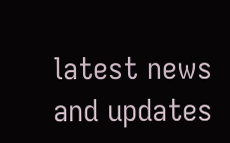latest news and updates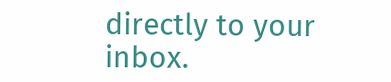directly to your inbox.